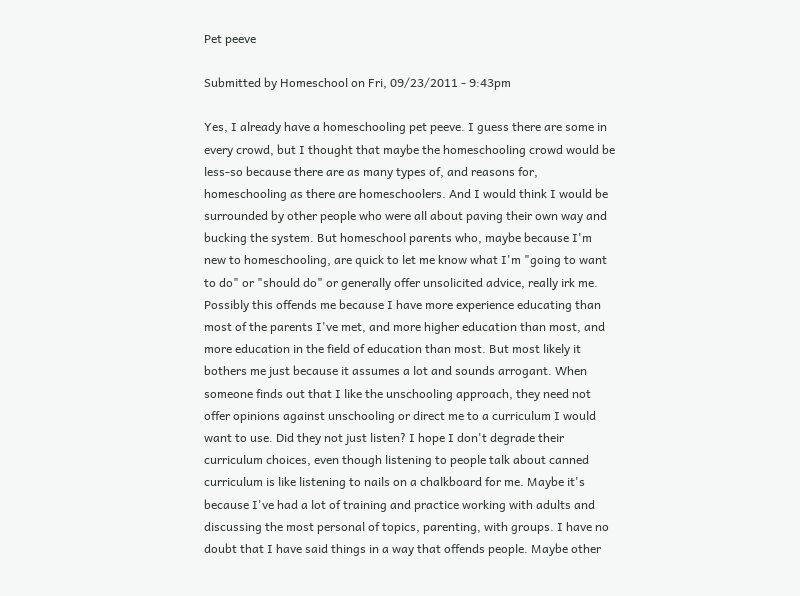Pet peeve

Submitted by Homeschool on Fri, 09/23/2011 - 9:43pm

Yes, I already have a homeschooling pet peeve. I guess there are some in every crowd, but I thought that maybe the homeschooling crowd would be less-so because there are as many types of, and reasons for, homeschooling as there are homeschoolers. And I would think I would be surrounded by other people who were all about paving their own way and bucking the system. But homeschool parents who, maybe because I'm new to homeschooling, are quick to let me know what I'm "going to want to do" or "should do" or generally offer unsolicited advice, really irk me. Possibly this offends me because I have more experience educating than most of the parents I've met, and more higher education than most, and more education in the field of education than most. But most likely it bothers me just because it assumes a lot and sounds arrogant. When someone finds out that I like the unschooling approach, they need not offer opinions against unschooling or direct me to a curriculum I would want to use. Did they not just listen? I hope I don't degrade their curriculum choices, even though listening to people talk about canned curriculum is like listening to nails on a chalkboard for me. Maybe it's because I've had a lot of training and practice working with adults and discussing the most personal of topics, parenting, with groups. I have no doubt that I have said things in a way that offends people. Maybe other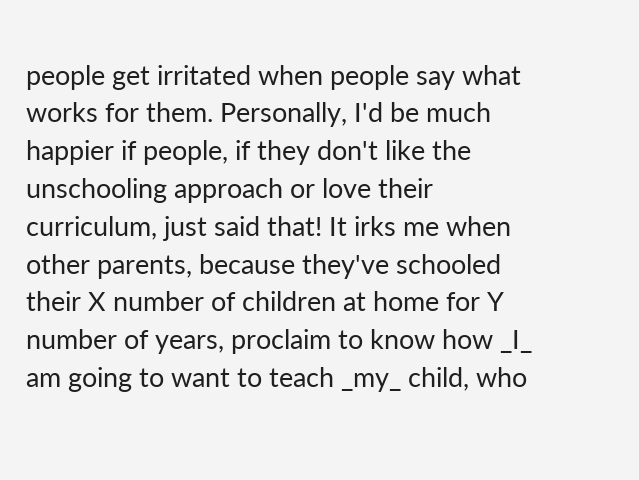people get irritated when people say what works for them. Personally, I'd be much happier if people, if they don't like the unschooling approach or love their curriculum, just said that! It irks me when other parents, because they've schooled their X number of children at home for Y number of years, proclaim to know how _I_ am going to want to teach _my_ child, who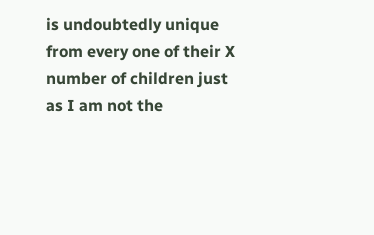is undoubtedly unique from every one of their X number of children just as I am not the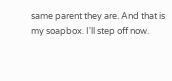same parent they are. And that is my soapbox. I'll step off now.